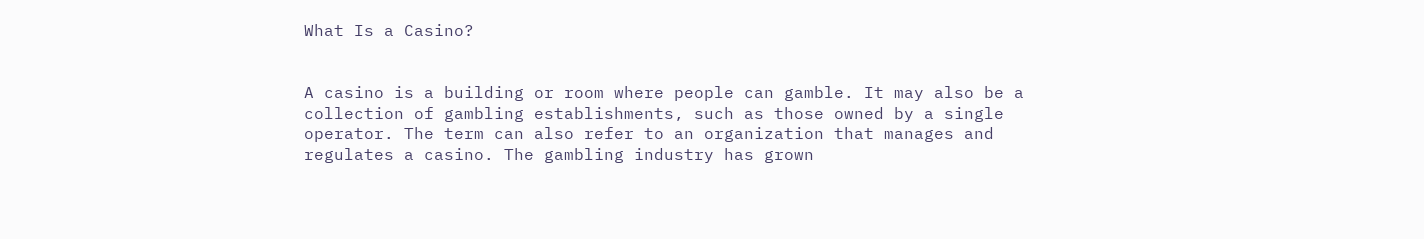What Is a Casino?


A casino is a building or room where people can gamble. It may also be a collection of gambling establishments, such as those owned by a single operator. The term can also refer to an organization that manages and regulates a casino. The gambling industry has grown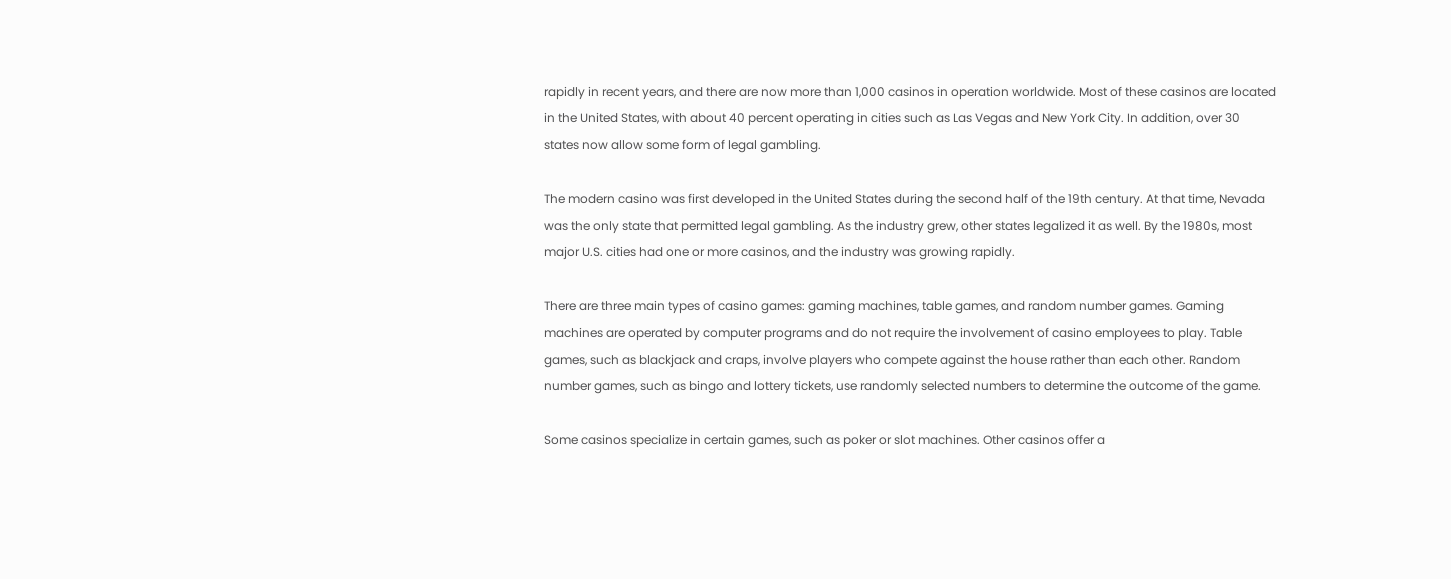rapidly in recent years, and there are now more than 1,000 casinos in operation worldwide. Most of these casinos are located in the United States, with about 40 percent operating in cities such as Las Vegas and New York City. In addition, over 30 states now allow some form of legal gambling.

The modern casino was first developed in the United States during the second half of the 19th century. At that time, Nevada was the only state that permitted legal gambling. As the industry grew, other states legalized it as well. By the 1980s, most major U.S. cities had one or more casinos, and the industry was growing rapidly.

There are three main types of casino games: gaming machines, table games, and random number games. Gaming machines are operated by computer programs and do not require the involvement of casino employees to play. Table games, such as blackjack and craps, involve players who compete against the house rather than each other. Random number games, such as bingo and lottery tickets, use randomly selected numbers to determine the outcome of the game.

Some casinos specialize in certain games, such as poker or slot machines. Other casinos offer a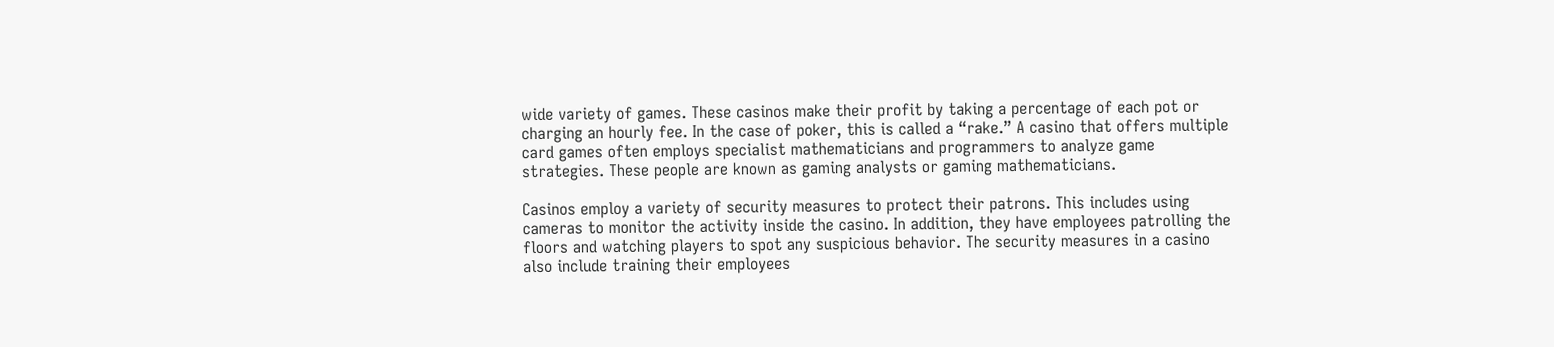wide variety of games. These casinos make their profit by taking a percentage of each pot or charging an hourly fee. In the case of poker, this is called a “rake.” A casino that offers multiple card games often employs specialist mathematicians and programmers to analyze game strategies. These people are known as gaming analysts or gaming mathematicians.

Casinos employ a variety of security measures to protect their patrons. This includes using cameras to monitor the activity inside the casino. In addition, they have employees patrolling the floors and watching players to spot any suspicious behavior. The security measures in a casino also include training their employees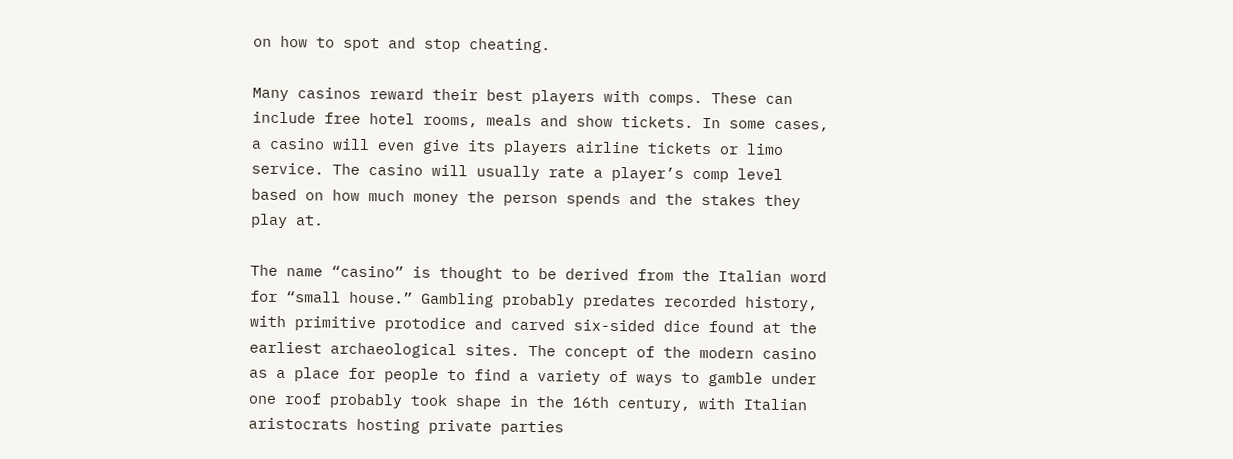on how to spot and stop cheating.

Many casinos reward their best players with comps. These can include free hotel rooms, meals and show tickets. In some cases, a casino will even give its players airline tickets or limo service. The casino will usually rate a player’s comp level based on how much money the person spends and the stakes they play at.

The name “casino” is thought to be derived from the Italian word for “small house.” Gambling probably predates recorded history, with primitive protodice and carved six-sided dice found at the earliest archaeological sites. The concept of the modern casino as a place for people to find a variety of ways to gamble under one roof probably took shape in the 16th century, with Italian aristocrats hosting private parties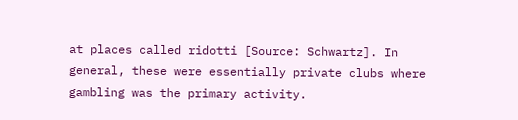at places called ridotti [Source: Schwartz]. In general, these were essentially private clubs where gambling was the primary activity.